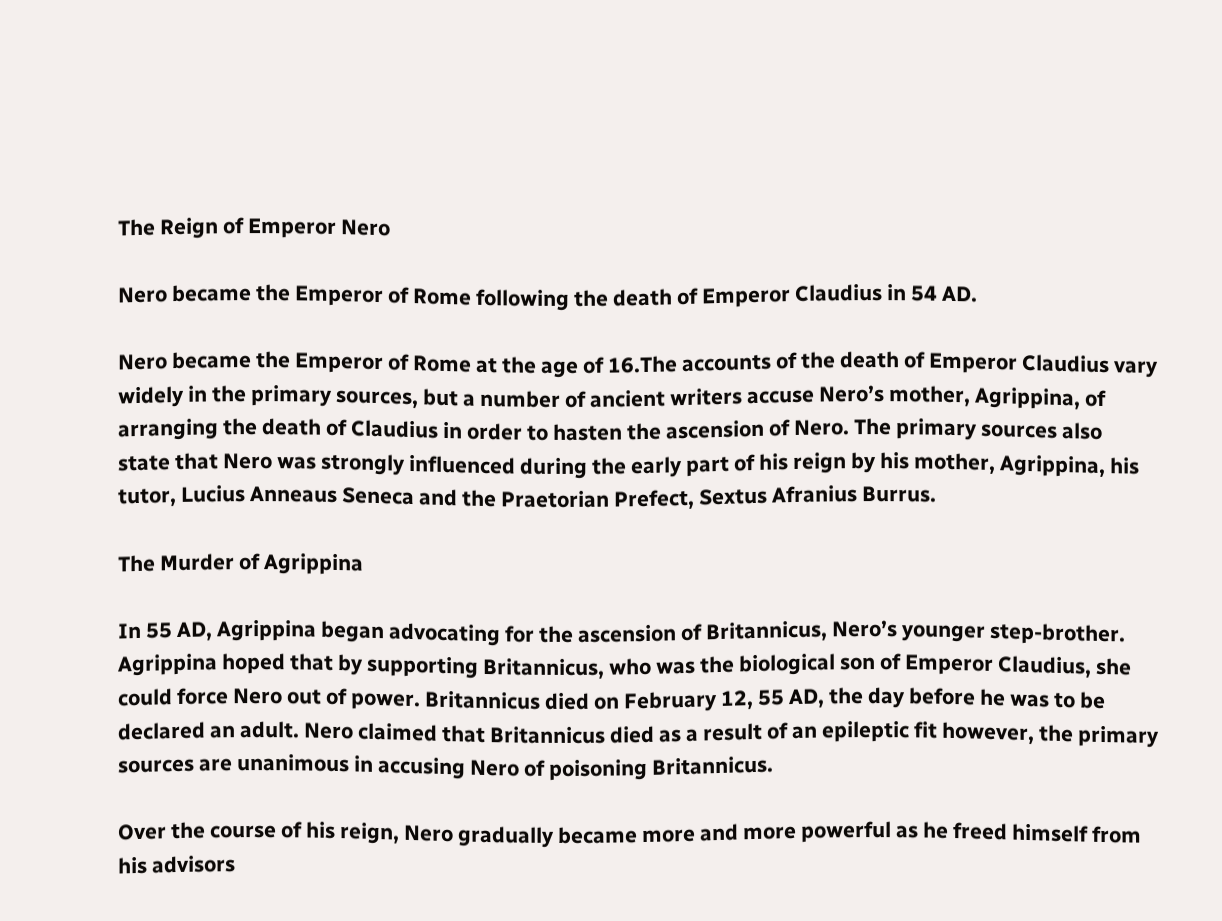The Reign of Emperor Nero

Nero became the Emperor of Rome following the death of Emperor Claudius in 54 AD.

Nero became the Emperor of Rome at the age of 16.The accounts of the death of Emperor Claudius vary widely in the primary sources, but a number of ancient writers accuse Nero’s mother, Agrippina, of arranging the death of Claudius in order to hasten the ascension of Nero. The primary sources also state that Nero was strongly influenced during the early part of his reign by his mother, Agrippina, his tutor, Lucius Anneaus Seneca and the Praetorian Prefect, Sextus Afranius Burrus.

The Murder of Agrippina

In 55 AD, Agrippina began advocating for the ascension of Britannicus, Nero’s younger step-brother. Agrippina hoped that by supporting Britannicus, who was the biological son of Emperor Claudius, she could force Nero out of power. Britannicus died on February 12, 55 AD, the day before he was to be declared an adult. Nero claimed that Britannicus died as a result of an epileptic fit however, the primary sources are unanimous in accusing Nero of poisoning Britannicus.

Over the course of his reign, Nero gradually became more and more powerful as he freed himself from his advisors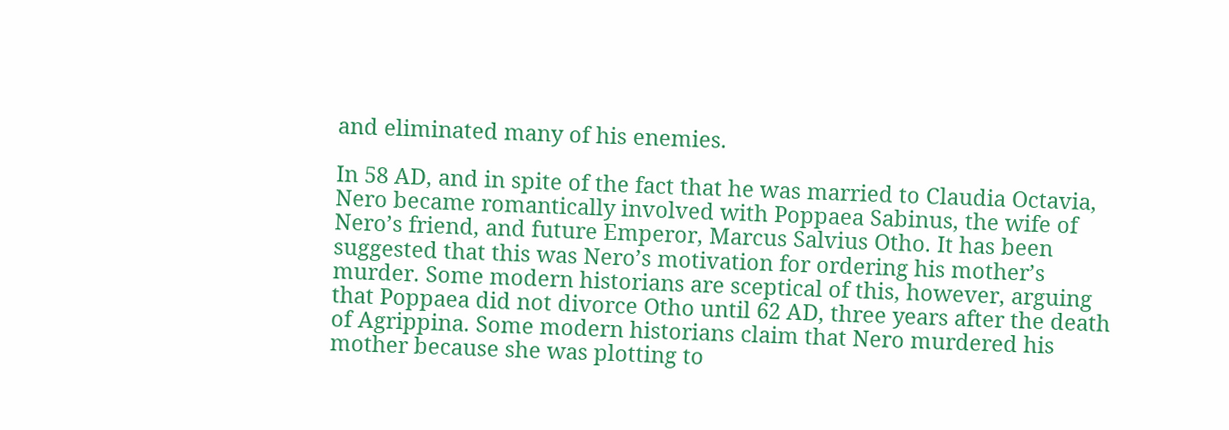and eliminated many of his enemies.

In 58 AD, and in spite of the fact that he was married to Claudia Octavia, Nero became romantically involved with Poppaea Sabinus, the wife of Nero’s friend, and future Emperor, Marcus Salvius Otho. It has been suggested that this was Nero’s motivation for ordering his mother’s murder. Some modern historians are sceptical of this, however, arguing that Poppaea did not divorce Otho until 62 AD, three years after the death of Agrippina. Some modern historians claim that Nero murdered his mother because she was plotting to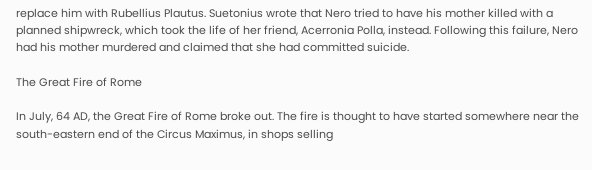replace him with Rubellius Plautus. Suetonius wrote that Nero tried to have his mother killed with a planned shipwreck, which took the life of her friend, Acerronia Polla, instead. Following this failure, Nero had his mother murdered and claimed that she had committed suicide.

The Great Fire of Rome

In July, 64 AD, the Great Fire of Rome broke out. The fire is thought to have started somewhere near the south-eastern end of the Circus Maximus, in shops selling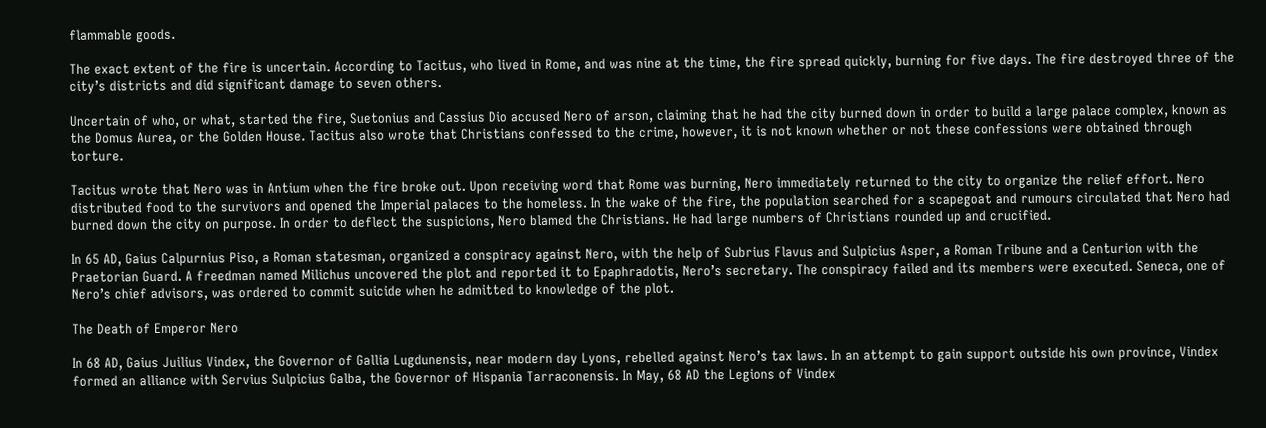flammable goods.

The exact extent of the fire is uncertain. According to Tacitus, who lived in Rome, and was nine at the time, the fire spread quickly, burning for five days. The fire destroyed three of the city’s districts and did significant damage to seven others.

Uncertain of who, or what, started the fire, Suetonius and Cassius Dio accused Nero of arson, claiming that he had the city burned down in order to build a large palace complex, known as the Domus Aurea, or the Golden House. Tacitus also wrote that Christians confessed to the crime, however, it is not known whether or not these confessions were obtained through torture.

Tacitus wrote that Nero was in Antium when the fire broke out. Upon receiving word that Rome was burning, Nero immediately returned to the city to organize the relief effort. Nero distributed food to the survivors and opened the Imperial palaces to the homeless. In the wake of the fire, the population searched for a scapegoat and rumours circulated that Nero had burned down the city on purpose. In order to deflect the suspicions, Nero blamed the Christians. He had large numbers of Christians rounded up and crucified.

In 65 AD, Gaius Calpurnius Piso, a Roman statesman, organized a conspiracy against Nero, with the help of Subrius Flavus and Sulpicius Asper, a Roman Tribune and a Centurion with the Praetorian Guard. A freedman named Milichus uncovered the plot and reported it to Epaphradotis, Nero’s secretary. The conspiracy failed and its members were executed. Seneca, one of Nero’s chief advisors, was ordered to commit suicide when he admitted to knowledge of the plot.

The Death of Emperor Nero

In 68 AD, Gaius Juilius Vindex, the Governor of Gallia Lugdunensis, near modern day Lyons, rebelled against Nero’s tax laws. In an attempt to gain support outside his own province, Vindex formed an alliance with Servius Sulpicius Galba, the Governor of Hispania Tarraconensis. In May, 68 AD the Legions of Vindex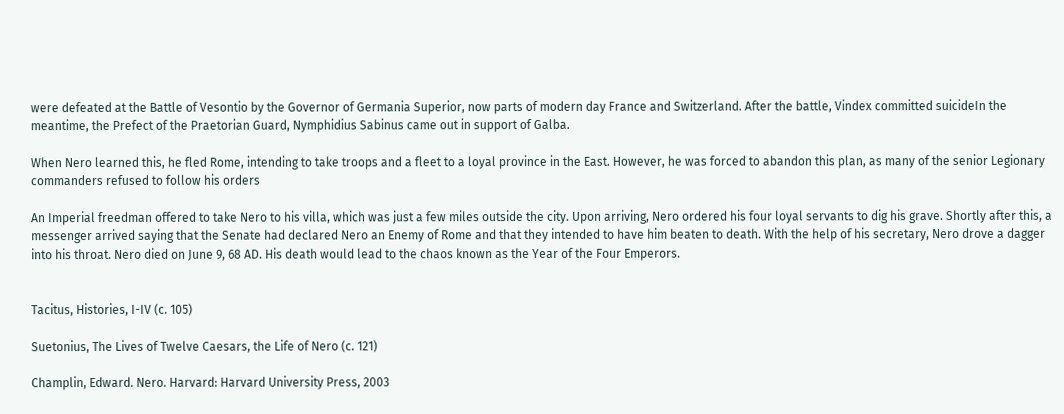were defeated at the Battle of Vesontio by the Governor of Germania Superior, now parts of modern day France and Switzerland. After the battle, Vindex committed suicideIn the meantime, the Prefect of the Praetorian Guard, Nymphidius Sabinus came out in support of Galba.

When Nero learned this, he fled Rome, intending to take troops and a fleet to a loyal province in the East. However, he was forced to abandon this plan, as many of the senior Legionary commanders refused to follow his orders

An Imperial freedman offered to take Nero to his villa, which was just a few miles outside the city. Upon arriving, Nero ordered his four loyal servants to dig his grave. Shortly after this, a messenger arrived saying that the Senate had declared Nero an Enemy of Rome and that they intended to have him beaten to death. With the help of his secretary, Nero drove a dagger into his throat. Nero died on June 9, 68 AD. His death would lead to the chaos known as the Year of the Four Emperors.


Tacitus, Histories, I-IV (c. 105)

Suetonius, The Lives of Twelve Caesars, the Life of Nero (c. 121)

Champlin, Edward. Nero. Harvard: Harvard University Press, 2003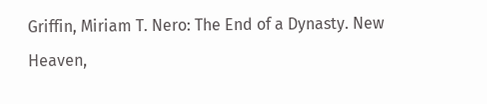Griffin, Miriam T. Nero: The End of a Dynasty. New Heaven,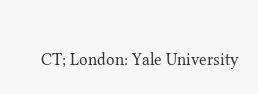CT; London: Yale University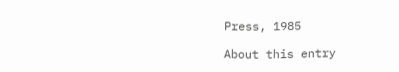Press, 1985

About this entry